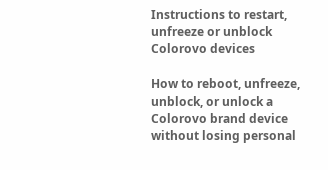Instructions to restart, unfreeze or unblock Colorovo devices

How to reboot, unfreeze, unblock, or unlock a Colorovo brand device without losing personal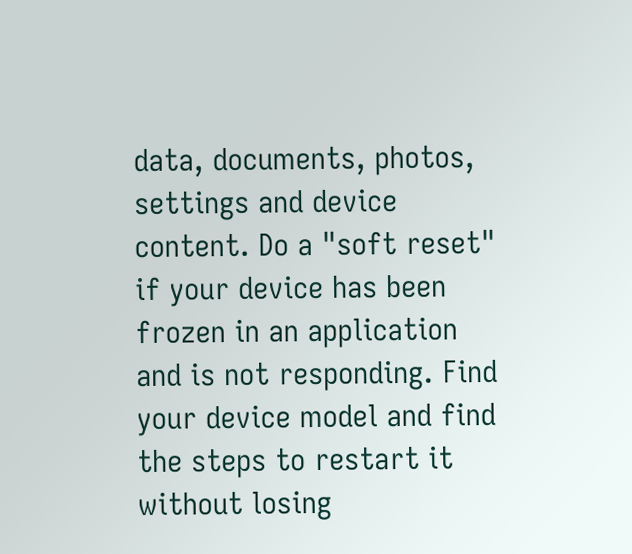data, documents, photos, settings and device content. Do a "soft reset" if your device has been frozen in an application and is not responding. Find your device model and find the steps to restart it without losing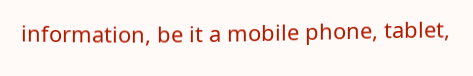information, be it a mobile phone, tablet,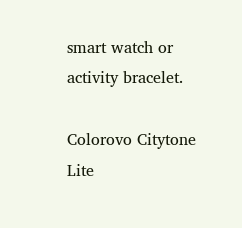smart watch or activity bracelet.

Colorovo Citytone Lite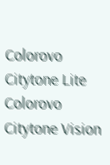Colorovo Citytone Lite
Colorovo Citytone Vision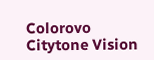Colorovo Citytone Vision